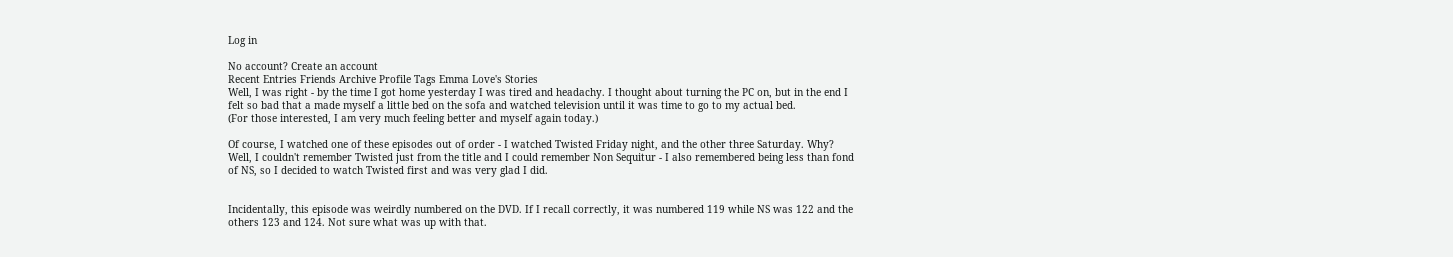Log in

No account? Create an account
Recent Entries Friends Archive Profile Tags Emma Love's Stories
Well, I was right - by the time I got home yesterday I was tired and headachy. I thought about turning the PC on, but in the end I felt so bad that a made myself a little bed on the sofa and watched television until it was time to go to my actual bed.
(For those interested, I am very much feeling better and myself again today.)

Of course, I watched one of these episodes out of order - I watched Twisted Friday night, and the other three Saturday. Why? Well, I couldn't remember Twisted just from the title and I could remember Non Sequitur - I also remembered being less than fond of NS, so I decided to watch Twisted first and was very glad I did.


Incidentally, this episode was weirdly numbered on the DVD. If I recall correctly, it was numbered 119 while NS was 122 and the others 123 and 124. Not sure what was up with that.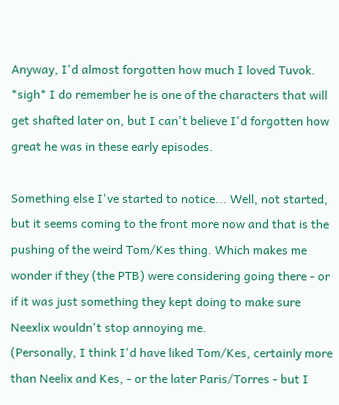Anyway, I'd almost forgotten how much I loved Tuvok. *sigh* I do remember he is one of the characters that will get shafted later on, but I can't believe I'd forgotten how great he was in these early episodes.

Something else I've started to notice... Well, not started, but it seems coming to the front more now and that is the pushing of the weird Tom/Kes thing. Which makes me wonder if they (the PTB) were considering going there - or if it was just something they kept doing to make sure Neexlix wouldn't stop annoying me.
(Personally, I think I'd have liked Tom/Kes, certainly more than Neelix and Kes, - or the later Paris/Torres - but I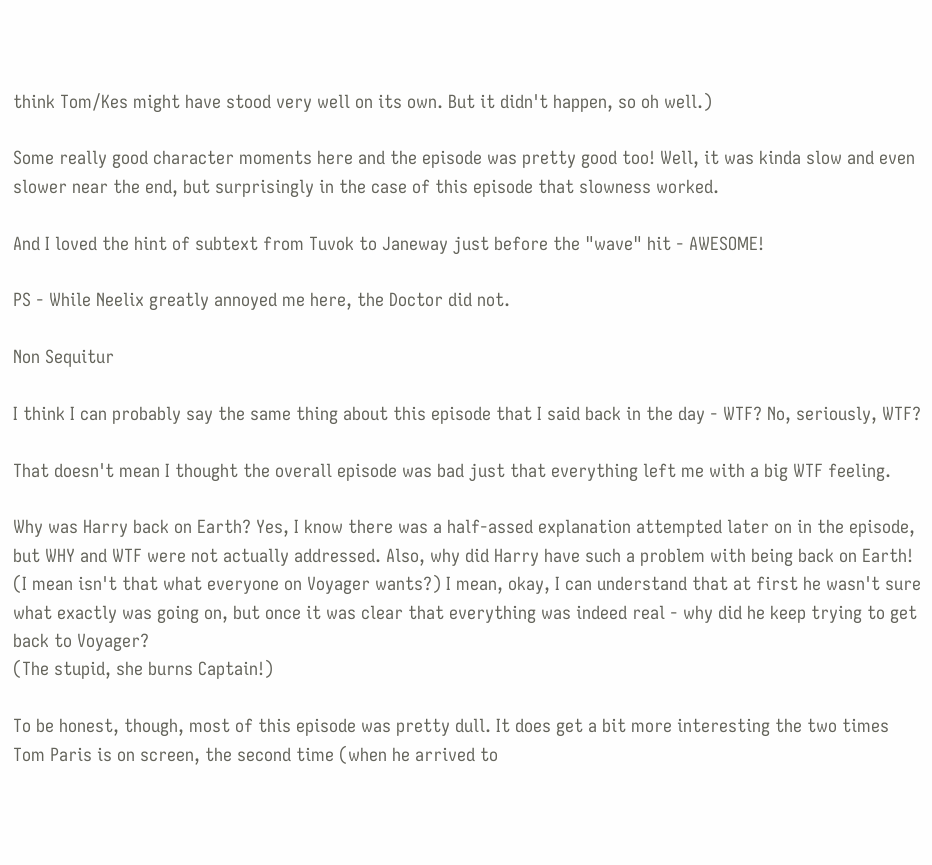think Tom/Kes might have stood very well on its own. But it didn't happen, so oh well.)

Some really good character moments here and the episode was pretty good too! Well, it was kinda slow and even slower near the end, but surprisingly in the case of this episode that slowness worked.

And I loved the hint of subtext from Tuvok to Janeway just before the "wave" hit - AWESOME!

PS - While Neelix greatly annoyed me here, the Doctor did not.

Non Sequitur

I think I can probably say the same thing about this episode that I said back in the day - WTF? No, seriously, WTF?

That doesn't mean I thought the overall episode was bad just that everything left me with a big WTF feeling.

Why was Harry back on Earth? Yes, I know there was a half-assed explanation attempted later on in the episode, but WHY and WTF were not actually addressed. Also, why did Harry have such a problem with being back on Earth! (I mean isn't that what everyone on Voyager wants?) I mean, okay, I can understand that at first he wasn't sure what exactly was going on, but once it was clear that everything was indeed real - why did he keep trying to get back to Voyager?
(The stupid, she burns Captain!)

To be honest, though, most of this episode was pretty dull. It does get a bit more interesting the two times Tom Paris is on screen, the second time (when he arrived to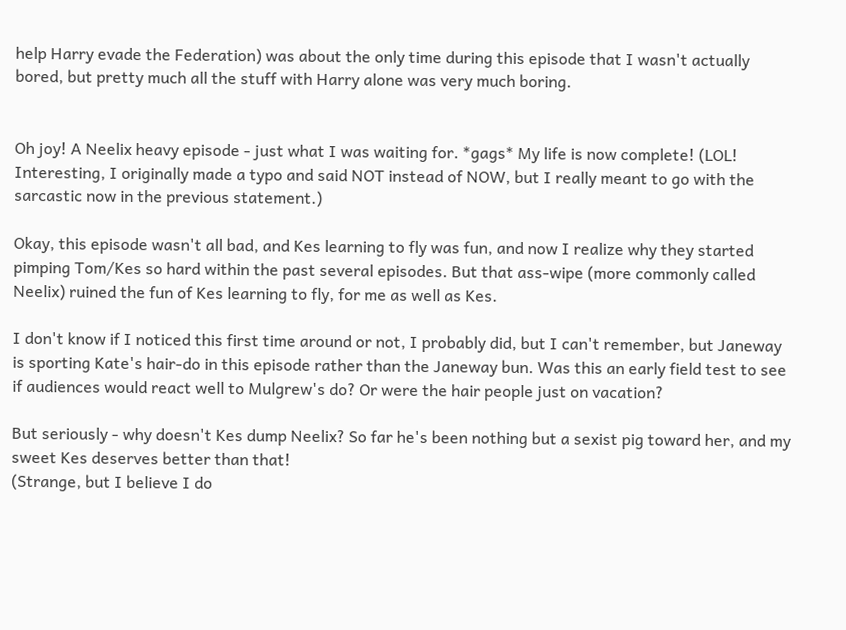help Harry evade the Federation) was about the only time during this episode that I wasn't actually bored, but pretty much all the stuff with Harry alone was very much boring.


Oh joy! A Neelix heavy episode - just what I was waiting for. *gags* My life is now complete! (LOL! Interesting, I originally made a typo and said NOT instead of NOW, but I really meant to go with the sarcastic now in the previous statement.)

Okay, this episode wasn't all bad, and Kes learning to fly was fun, and now I realize why they started pimping Tom/Kes so hard within the past several episodes. But that ass-wipe (more commonly called Neelix) ruined the fun of Kes learning to fly, for me as well as Kes.

I don't know if I noticed this first time around or not, I probably did, but I can't remember, but Janeway is sporting Kate's hair-do in this episode rather than the Janeway bun. Was this an early field test to see if audiences would react well to Mulgrew's do? Or were the hair people just on vacation?

But seriously - why doesn't Kes dump Neelix? So far he's been nothing but a sexist pig toward her, and my sweet Kes deserves better than that!
(Strange, but I believe I do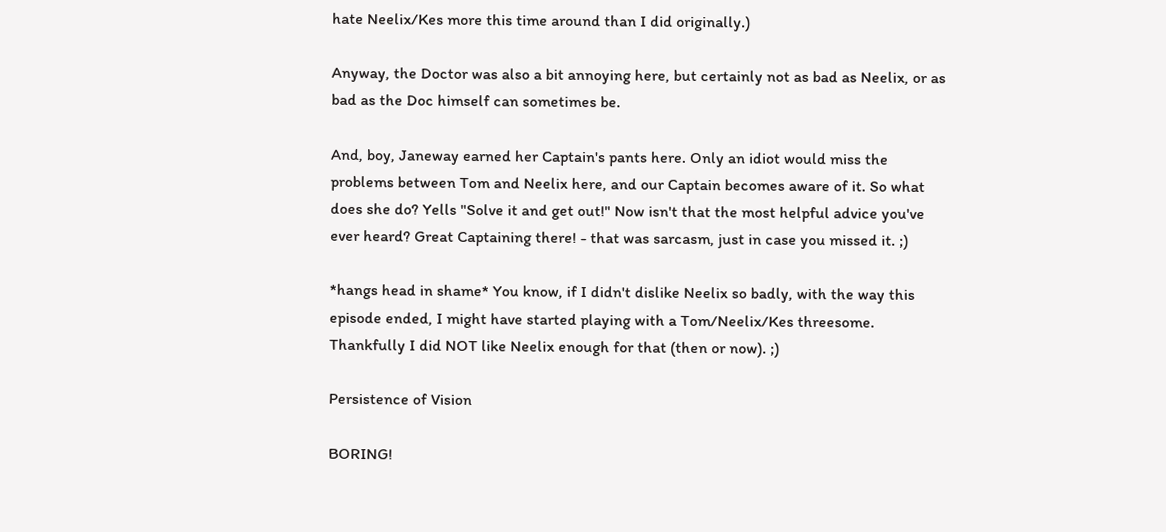hate Neelix/Kes more this time around than I did originally.)

Anyway, the Doctor was also a bit annoying here, but certainly not as bad as Neelix, or as bad as the Doc himself can sometimes be.

And, boy, Janeway earned her Captain's pants here. Only an idiot would miss the problems between Tom and Neelix here, and our Captain becomes aware of it. So what does she do? Yells "Solve it and get out!" Now isn't that the most helpful advice you've ever heard? Great Captaining there! - that was sarcasm, just in case you missed it. ;)

*hangs head in shame* You know, if I didn't dislike Neelix so badly, with the way this episode ended, I might have started playing with a Tom/Neelix/Kes threesome. Thankfully I did NOT like Neelix enough for that (then or now). ;)

Persistence of Vision

BORING!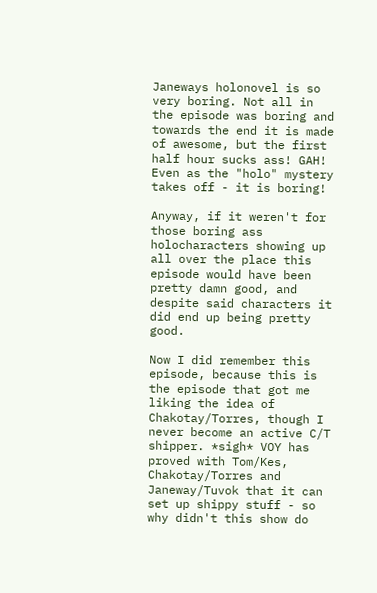Janeways holonovel is so very boring. Not all in the episode was boring and towards the end it is made of awesome, but the first half hour sucks ass! GAH! Even as the "holo" mystery takes off - it is boring!

Anyway, if it weren't for those boring ass holocharacters showing up all over the place this episode would have been pretty damn good, and despite said characters it did end up being pretty good.

Now I did remember this episode, because this is the episode that got me liking the idea of Chakotay/Torres, though I never become an active C/T shipper. *sigh* VOY has proved with Tom/Kes, Chakotay/Torres and Janeway/Tuvok that it can set up shippy stuff - so why didn't this show do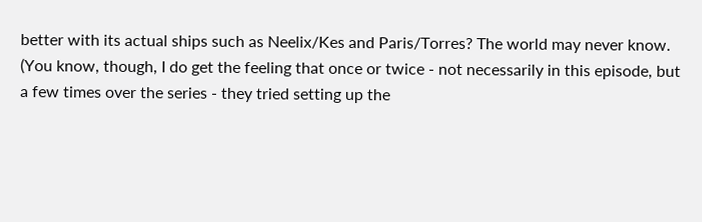better with its actual ships such as Neelix/Kes and Paris/Torres? The world may never know.
(You know, though, I do get the feeling that once or twice - not necessarily in this episode, but a few times over the series - they tried setting up the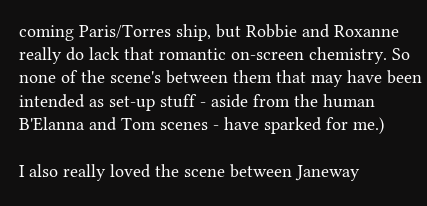coming Paris/Torres ship, but Robbie and Roxanne really do lack that romantic on-screen chemistry. So none of the scene's between them that may have been intended as set-up stuff - aside from the human B'Elanna and Tom scenes - have sparked for me.)

I also really loved the scene between Janeway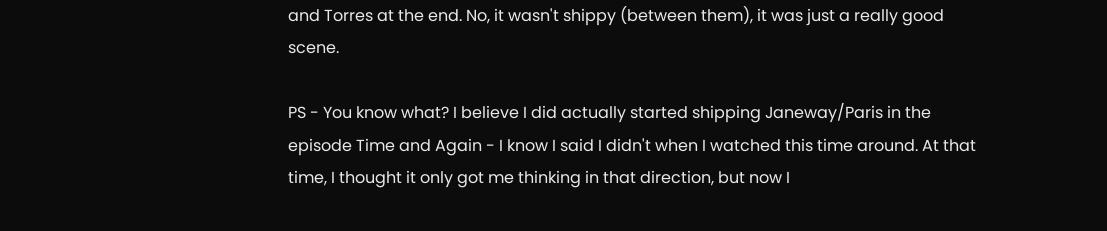and Torres at the end. No, it wasn't shippy (between them), it was just a really good scene.

PS - You know what? I believe I did actually started shipping Janeway/Paris in the episode Time and Again - I know I said I didn't when I watched this time around. At that time, I thought it only got me thinking in that direction, but now I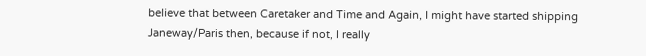believe that between Caretaker and Time and Again, I might have started shipping Janeway/Paris then, because if not, I really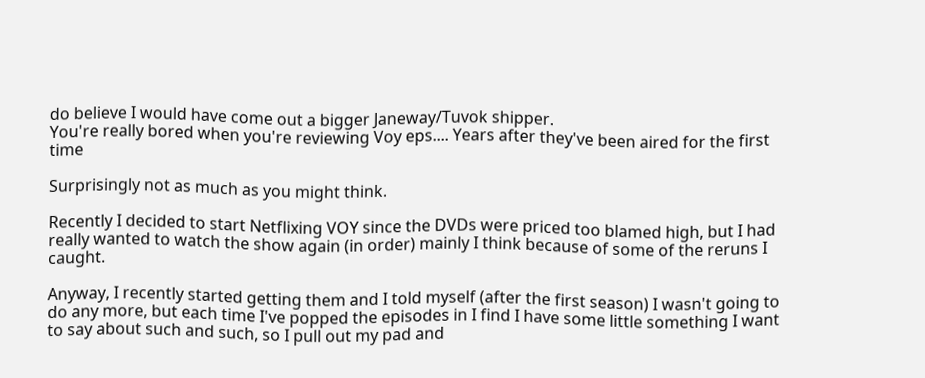do believe I would have come out a bigger Janeway/Tuvok shipper.
You're really bored when you're reviewing Voy eps.... Years after they've been aired for the first time

Surprisingly not as much as you might think.

Recently I decided to start Netflixing VOY since the DVDs were priced too blamed high, but I had really wanted to watch the show again (in order) mainly I think because of some of the reruns I caught.

Anyway, I recently started getting them and I told myself (after the first season) I wasn't going to do any more, but each time I've popped the episodes in I find I have some little something I want to say about such and such, so I pull out my pad and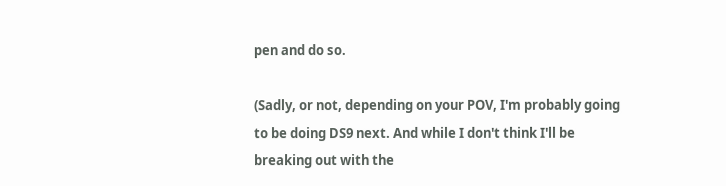pen and do so.

(Sadly, or not, depending on your POV, I'm probably going to be doing DS9 next. And while I don't think I'll be breaking out with the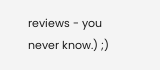reviews - you never know.) ;)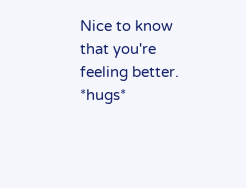Nice to know that you're feeling better. *hugs*